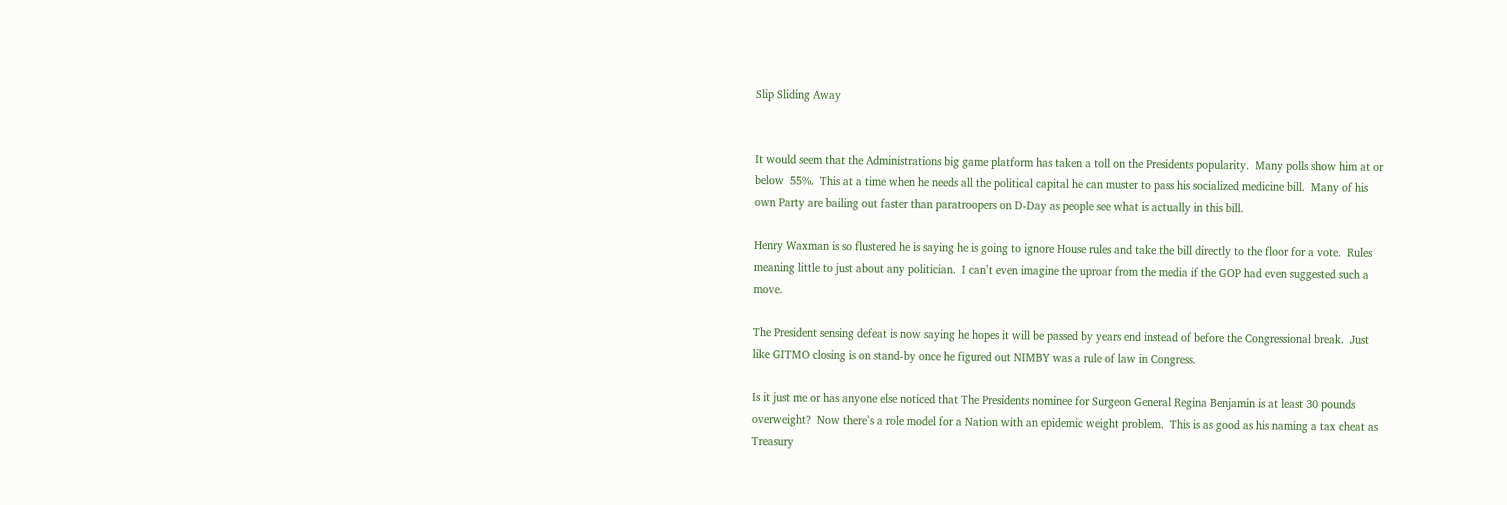Slip Sliding Away


It would seem that the Administrations big game platform has taken a toll on the Presidents popularity.  Many polls show him at or below  55%.  This at a time when he needs all the political capital he can muster to pass his socialized medicine bill.  Many of his own Party are bailing out faster than paratroopers on D-Day as people see what is actually in this bill.

Henry Waxman is so flustered he is saying he is going to ignore House rules and take the bill directly to the floor for a vote.  Rules meaning little to just about any politician.  I can’t even imagine the uproar from the media if the GOP had even suggested such a move.

The President sensing defeat is now saying he hopes it will be passed by years end instead of before the Congressional break.  Just like GITMO closing is on stand-by once he figured out NIMBY was a rule of law in Congress.

Is it just me or has anyone else noticed that The Presidents nominee for Surgeon General Regina Benjamin is at least 30 pounds overweight?  Now there’s a role model for a Nation with an epidemic weight problem.  This is as good as his naming a tax cheat as Treasury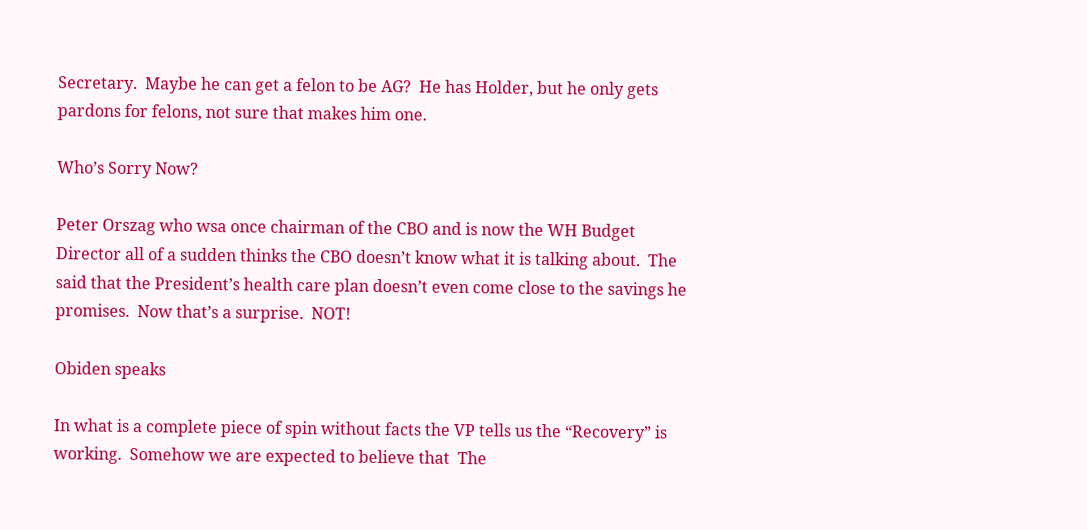Secretary.  Maybe he can get a felon to be AG?  He has Holder, but he only gets pardons for felons, not sure that makes him one.

Who’s Sorry Now?

Peter Orszag who wsa once chairman of the CBO and is now the WH Budget Director all of a sudden thinks the CBO doesn’t know what it is talking about.  The said that the President’s health care plan doesn’t even come close to the savings he promises.  Now that’s a surprise.  NOT!

Obiden speaks

In what is a complete piece of spin without facts the VP tells us the “Recovery” is working.  Somehow we are expected to believe that  The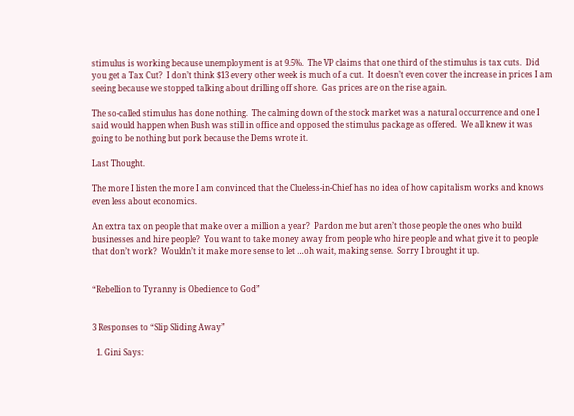stimulus is working because unemployment is at 9.5%.  The VP claims that one third of the stimulus is tax cuts.  Did you get a Tax Cut?  I don’t think $13 every other week is much of a cut.  It doesn’t even cover the increase in prices I am seeing because we stopped talking about drilling off shore.  Gas prices are on the rise again.

The so-called stimulus has done nothing.  The calming down of the stock market was a natural occurrence and one I said would happen when Bush was still in office and opposed the stimulus package as offered.  We all knew it was going to be nothing but pork because the Dems wrote it.

Last Thought.

The more I listen the more I am convinced that the Clueless-in-Chief has no idea of how capitalism works and knows even less about economics.

An extra tax on people that make over a million a year?  Pardon me but aren’t those people the ones who build businesses and hire people?  You want to take money away from people who hire people and what give it to people that don’t work?  Wouldn’t it make more sense to let …oh wait, making sense.  Sorry I brought it up.


“Rebellion to Tyranny is Obedience to God”


3 Responses to “Slip Sliding Away”

  1. Gini Says: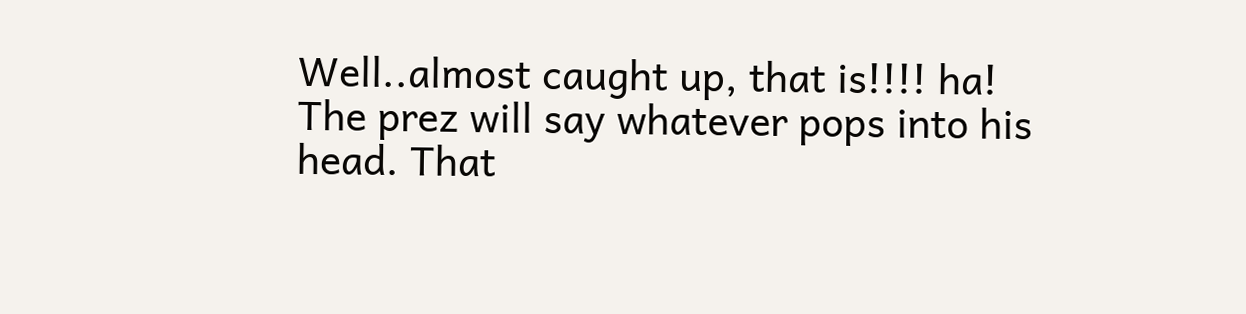Well..almost caught up, that is!!!! ha! The prez will say whatever pops into his head. That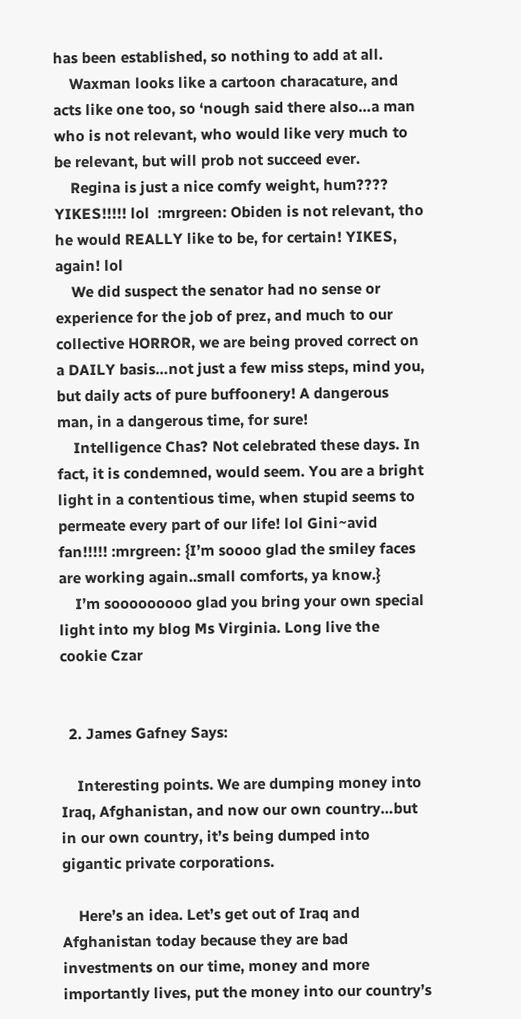has been established, so nothing to add at all.
    Waxman looks like a cartoon characature, and acts like one too, so ‘nough said there also…a man who is not relevant, who would like very much to be relevant, but will prob not succeed ever.
    Regina is just a nice comfy weight, hum???? YIKES!!!!! lol  :mrgreen: Obiden is not relevant, tho he would REALLY like to be, for certain! YIKES, again! lol
    We did suspect the senator had no sense or experience for the job of prez, and much to our collective HORROR, we are being proved correct on a DAILY basis…not just a few miss steps, mind you, but daily acts of pure buffoonery! A dangerous man, in a dangerous time, for sure!
    Intelligence Chas? Not celebrated these days. In fact, it is condemned, would seem. You are a bright light in a contentious time, when stupid seems to permeate every part of our life! lol Gini~avid fan!!!!! :mrgreen: {I’m soooo glad the smiley faces are working again..small comforts, ya know.}
    I’m sooooooooo glad you bring your own special light into my blog Ms Virginia. Long live the cookie Czar


  2. James Gafney Says:

    Interesting points. We are dumping money into Iraq, Afghanistan, and now our own country…but in our own country, it’s being dumped into gigantic private corporations.

    Here’s an idea. Let’s get out of Iraq and Afghanistan today because they are bad investments on our time, money and more importantly lives, put the money into our country’s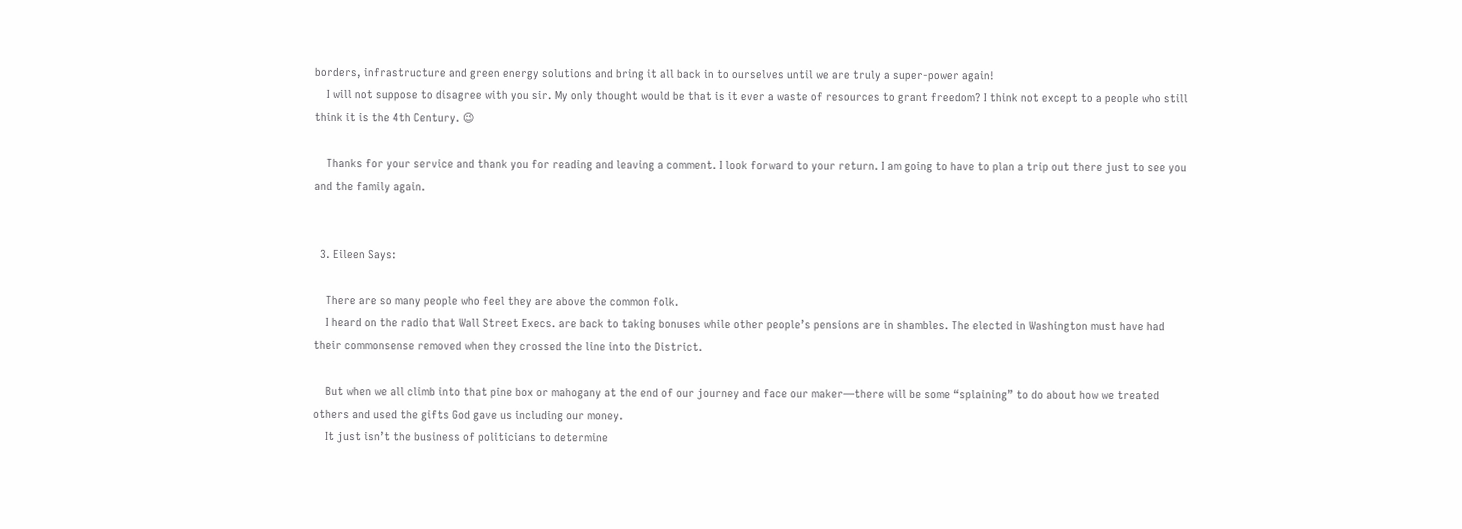borders, infrastructure and green energy solutions and bring it all back in to ourselves until we are truly a super-power again!
    I will not suppose to disagree with you sir. My only thought would be that is it ever a waste of resources to grant freedom? I think not except to a people who still think it is the 4th Century. 😉

    Thanks for your service and thank you for reading and leaving a comment. I look forward to your return. I am going to have to plan a trip out there just to see you and the family again.


  3. Eileen Says:

    There are so many people who feel they are above the common folk.
    I heard on the radio that Wall Street Execs. are back to taking bonuses while other people’s pensions are in shambles. The elected in Washington must have had their commonsense removed when they crossed the line into the District.

    But when we all climb into that pine box or mahogany at the end of our journey and face our maker—there will be some “splaining” to do about how we treated others and used the gifts God gave us including our money.
    It just isn’t the business of politicians to determine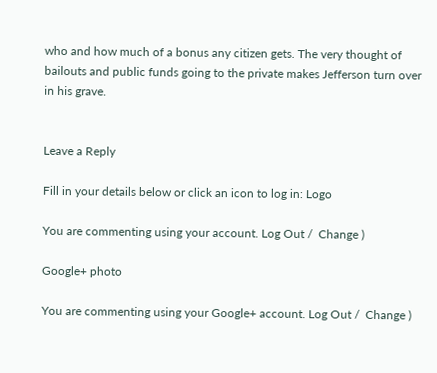who and how much of a bonus any citizen gets. The very thought of bailouts and public funds going to the private makes Jefferson turn over in his grave.


Leave a Reply

Fill in your details below or click an icon to log in: Logo

You are commenting using your account. Log Out /  Change )

Google+ photo

You are commenting using your Google+ account. Log Out /  Change )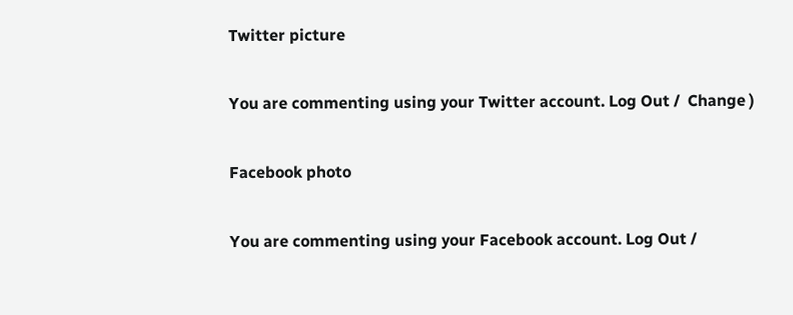Twitter picture

You are commenting using your Twitter account. Log Out /  Change )

Facebook photo

You are commenting using your Facebook account. Log Out /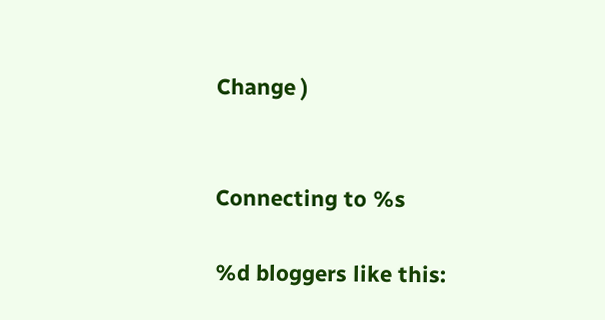Change )


Connecting to %s

%d bloggers like this: